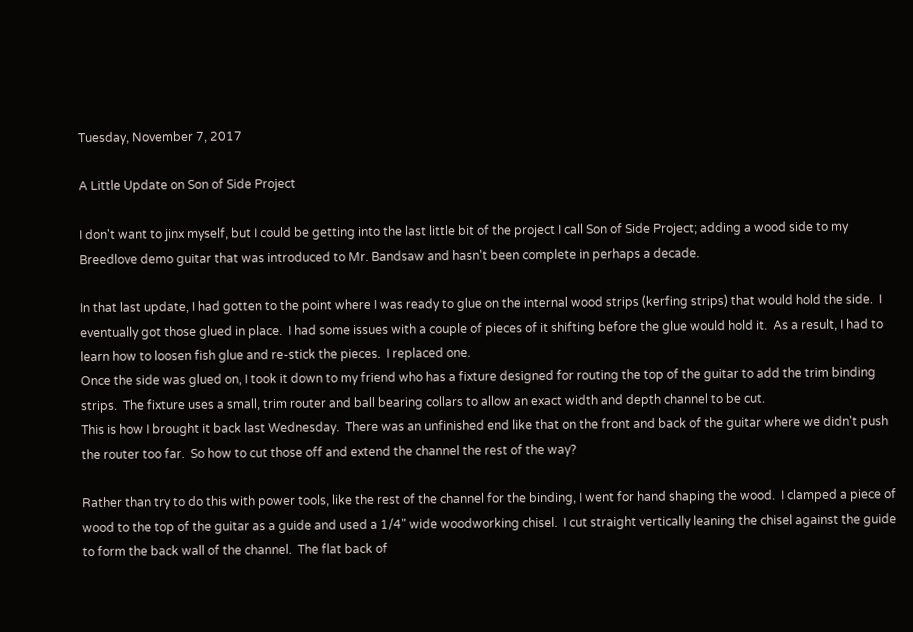Tuesday, November 7, 2017

A Little Update on Son of Side Project

I don't want to jinx myself, but I could be getting into the last little bit of the project I call Son of Side Project; adding a wood side to my Breedlove demo guitar that was introduced to Mr. Bandsaw and hasn't been complete in perhaps a decade.

In that last update, I had gotten to the point where I was ready to glue on the internal wood strips (kerfing strips) that would hold the side.  I eventually got those glued in place.  I had some issues with a couple of pieces of it shifting before the glue would hold it.  As a result, I had to learn how to loosen fish glue and re-stick the pieces.  I replaced one.
Once the side was glued on, I took it down to my friend who has a fixture designed for routing the top of the guitar to add the trim binding strips.  The fixture uses a small, trim router and ball bearing collars to allow an exact width and depth channel to be cut.
This is how I brought it back last Wednesday.  There was an unfinished end like that on the front and back of the guitar where we didn't push the router too far.  So how to cut those off and extend the channel the rest of the way?

Rather than try to do this with power tools, like the rest of the channel for the binding, I went for hand shaping the wood.  I clamped a piece of wood to the top of the guitar as a guide and used a 1/4" wide woodworking chisel.  I cut straight vertically leaning the chisel against the guide to form the back wall of the channel.  The flat back of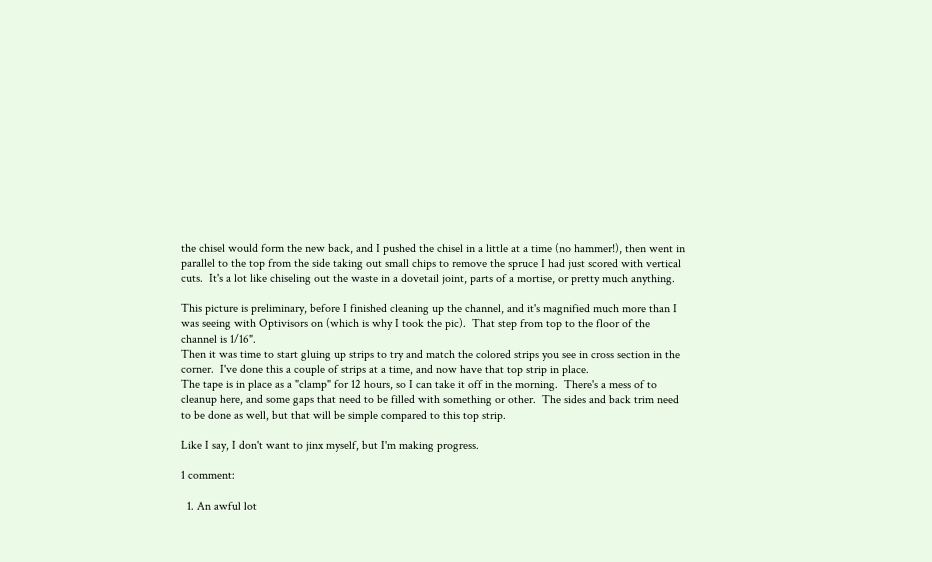the chisel would form the new back, and I pushed the chisel in a little at a time (no hammer!), then went in parallel to the top from the side taking out small chips to remove the spruce I had just scored with vertical cuts.  It's a lot like chiseling out the waste in a dovetail joint, parts of a mortise, or pretty much anything.

This picture is preliminary, before I finished cleaning up the channel, and it's magnified much more than I was seeing with Optivisors on (which is why I took the pic).  That step from top to the floor of the channel is 1/16".
Then it was time to start gluing up strips to try and match the colored strips you see in cross section in the corner.  I've done this a couple of strips at a time, and now have that top strip in place.
The tape is in place as a "clamp" for 12 hours, so I can take it off in the morning.  There's a mess of to cleanup here, and some gaps that need to be filled with something or other.  The sides and back trim need to be done as well, but that will be simple compared to this top strip.

Like I say, I don't want to jinx myself, but I'm making progress.

1 comment:

  1. An awful lot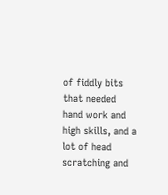of fiddly bits that needed hand work and high skills, and a lot of head scratching and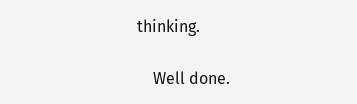thinking.

    Well done.